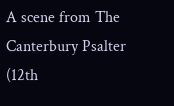A scene from The Canterbury Psalter (12th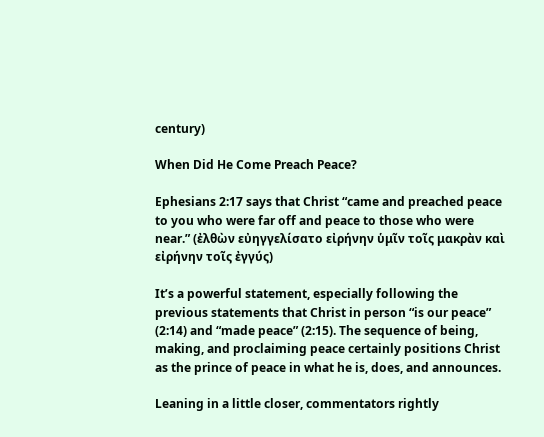century)

When Did He Come Preach Peace?

Ephesians 2:17 says that Christ “came and preached peace to you who were far off and peace to those who were near.” (ἐλθὼν εὐηγγελίσατο εἰρήνην ὑμῖν τοῖς μακρὰν καὶ εἰρήνην τοῖς ἐγγύς)

It’s a powerful statement, especially following the previous statements that Christ in person “is our peace” (2:14) and “made peace” (2:15). The sequence of being, making, and proclaiming peace certainly positions Christ as the prince of peace in what he is, does, and announces.

Leaning in a little closer, commentators rightly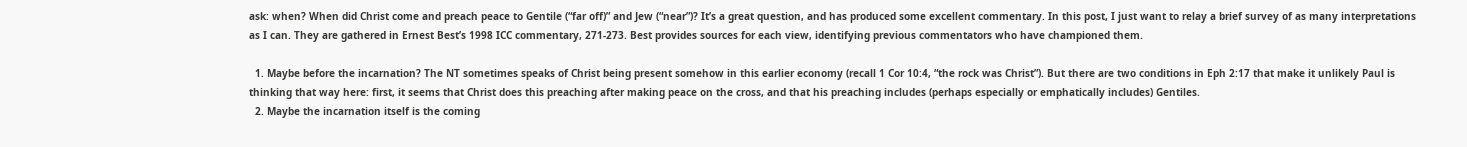ask: when? When did Christ come and preach peace to Gentile (“far off)” and Jew (“near”)? It’s a great question, and has produced some excellent commentary. In this post, I just want to relay a brief survey of as many interpretations as I can. They are gathered in Ernest Best’s 1998 ICC commentary, 271-273. Best provides sources for each view, identifying previous commentators who have championed them.

  1. Maybe before the incarnation? The NT sometimes speaks of Christ being present somehow in this earlier economy (recall 1 Cor 10:4, “the rock was Christ”). But there are two conditions in Eph 2:17 that make it unlikely Paul is thinking that way here: first, it seems that Christ does this preaching after making peace on the cross, and that his preaching includes (perhaps especially or emphatically includes) Gentiles.
  2. Maybe the incarnation itself is the coming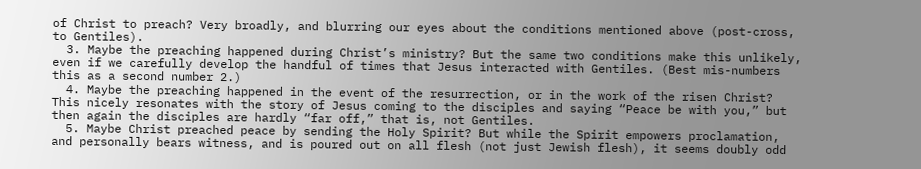of Christ to preach? Very broadly, and blurring our eyes about the conditions mentioned above (post-cross, to Gentiles).
  3. Maybe the preaching happened during Christ’s ministry? But the same two conditions make this unlikely, even if we carefully develop the handful of times that Jesus interacted with Gentiles. (Best mis-numbers this as a second number 2.)
  4. Maybe the preaching happened in the event of the resurrection, or in the work of the risen Christ? This nicely resonates with the story of Jesus coming to the disciples and saying “Peace be with you,” but then again the disciples are hardly “far off,” that is, not Gentiles.
  5. Maybe Christ preached peace by sending the Holy Spirit? But while the Spirit empowers proclamation, and personally bears witness, and is poured out on all flesh (not just Jewish flesh), it seems doubly odd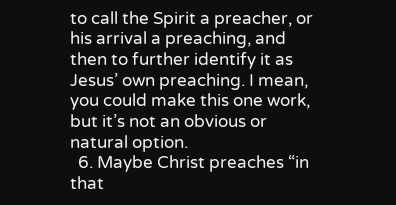to call the Spirit a preacher, or his arrival a preaching, and then to further identify it as Jesus’ own preaching. I mean, you could make this one work, but it’s not an obvious or natural option.
  6. Maybe Christ preaches “in that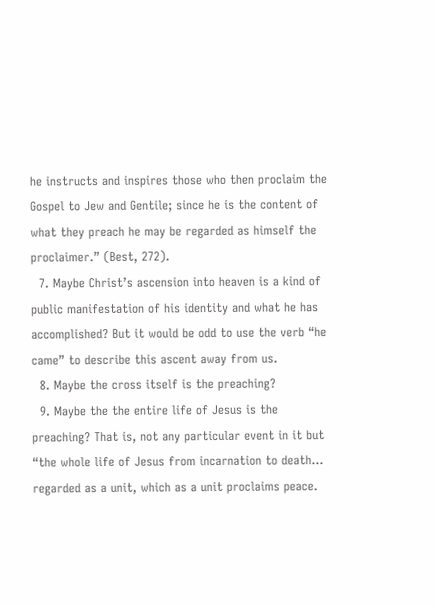he instructs and inspires those who then proclaim the Gospel to Jew and Gentile; since he is the content of what they preach he may be regarded as himself the proclaimer.” (Best, 272).
  7. Maybe Christ’s ascension into heaven is a kind of public manifestation of his identity and what he has accomplished? But it would be odd to use the verb “he came” to describe this ascent away from us.
  8. Maybe the cross itself is the preaching?
  9. Maybe the the entire life of Jesus is the preaching? That is, not any particular event in it but “the whole life of Jesus from incarnation to death… regarded as a unit, which as a unit proclaims peace.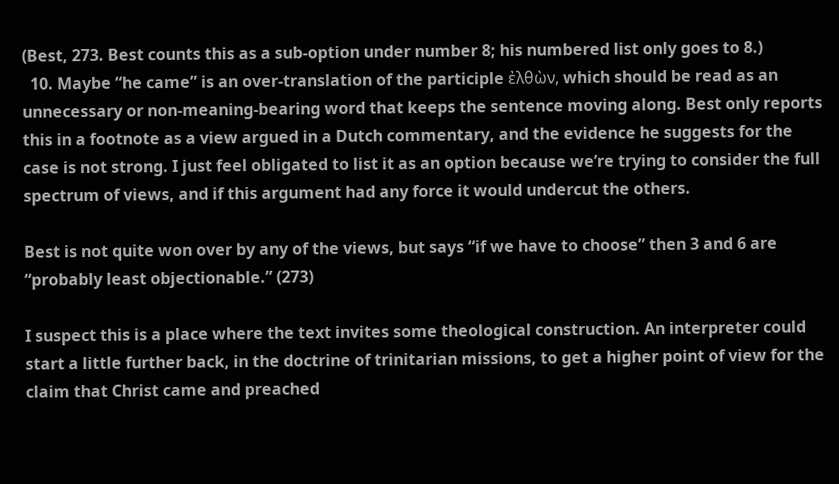(Best, 273. Best counts this as a sub-option under number 8; his numbered list only goes to 8.)
  10. Maybe “he came” is an over-translation of the participle ἐλθὼν, which should be read as an unnecessary or non-meaning-bearing word that keeps the sentence moving along. Best only reports this in a footnote as a view argued in a Dutch commentary, and the evidence he suggests for the case is not strong. I just feel obligated to list it as an option because we’re trying to consider the full spectrum of views, and if this argument had any force it would undercut the others.

Best is not quite won over by any of the views, but says “if we have to choose” then 3 and 6 are “probably least objectionable.” (273)

I suspect this is a place where the text invites some theological construction. An interpreter could start a little further back, in the doctrine of trinitarian missions, to get a higher point of view for the claim that Christ came and preached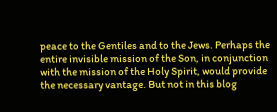peace to the Gentiles and to the Jews. Perhaps the entire invisible mission of the Son, in conjunction with the mission of the Holy Spirit, would provide the necessary vantage. But not in this blog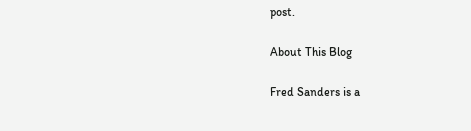post.

About This Blog

Fred Sanders is a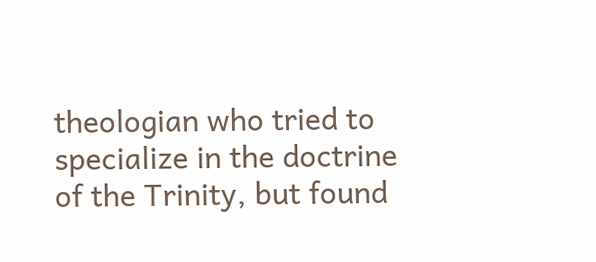theologian who tried to specialize in the doctrine of the Trinity, but found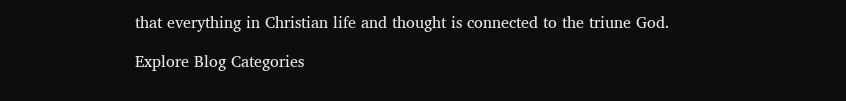that everything in Christian life and thought is connected to the triune God.

Explore Blog Categories